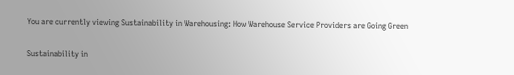You are currently viewing Sustainability in Warehousing: How Warehouse Service Providers are Going Green

Sustainability in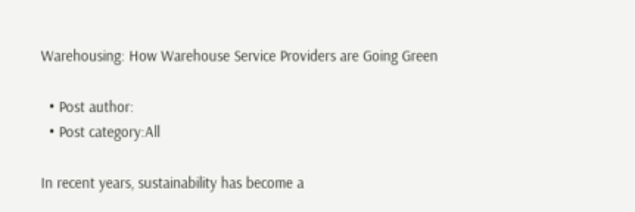Warehousing: How Warehouse Service Providers are Going Green

  • Post author:
  • Post category:All

In recent years, sustainability has become a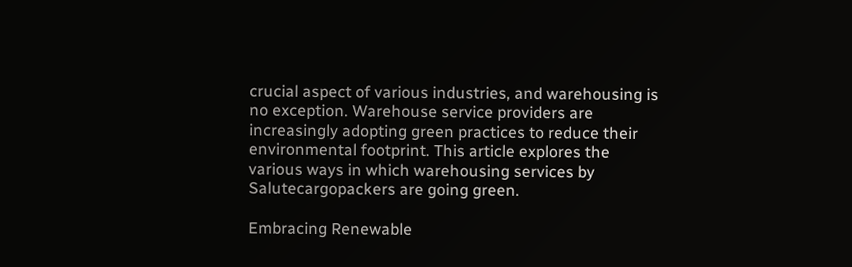crucial aspect of various industries, and warehousing is no exception. Warehouse service providers are increasingly adopting green practices to reduce their environmental footprint. This article explores the various ways in which warehousing services by Salutecargopackers are going green.

Embracing Renewable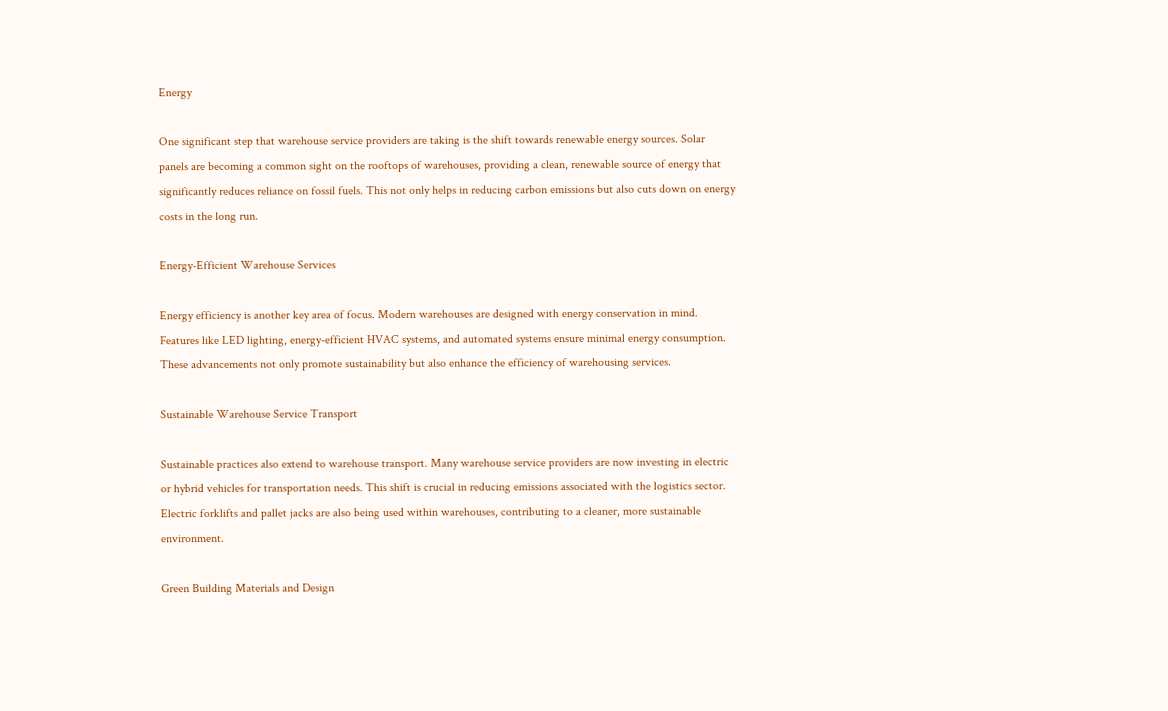Energy

One significant step that warehouse service providers are taking is the shift towards renewable energy sources. Solar panels are becoming a common sight on the rooftops of warehouses, providing a clean, renewable source of energy that significantly reduces reliance on fossil fuels. This not only helps in reducing carbon emissions but also cuts down on energy costs in the long run.

Energy-Efficient Warehouse Services

Energy efficiency is another key area of focus. Modern warehouses are designed with energy conservation in mind. Features like LED lighting, energy-efficient HVAC systems, and automated systems ensure minimal energy consumption. These advancements not only promote sustainability but also enhance the efficiency of warehousing services.

Sustainable Warehouse Service Transport

Sustainable practices also extend to warehouse transport. Many warehouse service providers are now investing in electric or hybrid vehicles for transportation needs. This shift is crucial in reducing emissions associated with the logistics sector. Electric forklifts and pallet jacks are also being used within warehouses, contributing to a cleaner, more sustainable environment.

Green Building Materials and Design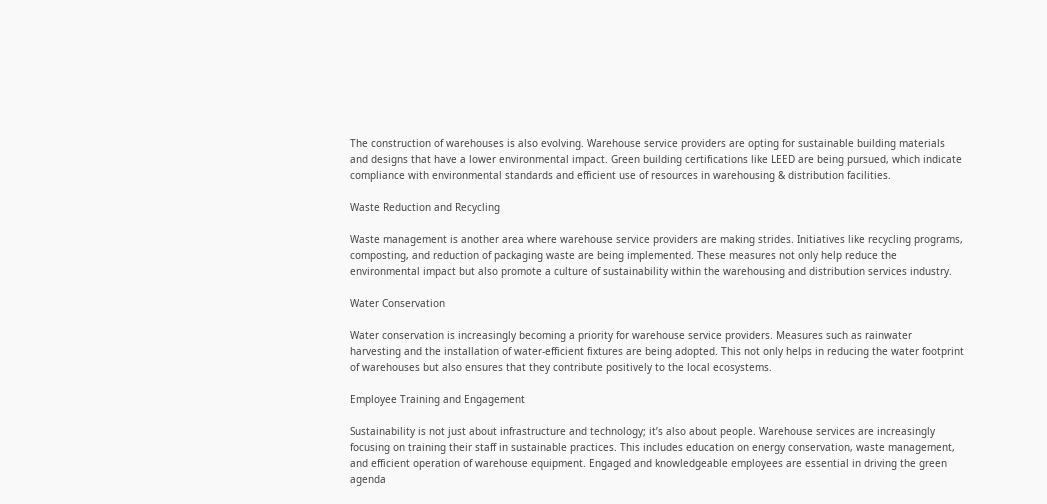The construction of warehouses is also evolving. Warehouse service providers are opting for sustainable building materials and designs that have a lower environmental impact. Green building certifications like LEED are being pursued, which indicate compliance with environmental standards and efficient use of resources in warehousing & distribution facilities.

Waste Reduction and Recycling

Waste management is another area where warehouse service providers are making strides. Initiatives like recycling programs, composting, and reduction of packaging waste are being implemented. These measures not only help reduce the environmental impact but also promote a culture of sustainability within the warehousing and distribution services industry.

Water Conservation

Water conservation is increasingly becoming a priority for warehouse service providers. Measures such as rainwater harvesting and the installation of water-efficient fixtures are being adopted. This not only helps in reducing the water footprint of warehouses but also ensures that they contribute positively to the local ecosystems.

Employee Training and Engagement

Sustainability is not just about infrastructure and technology; it’s also about people. Warehouse services are increasingly focusing on training their staff in sustainable practices. This includes education on energy conservation, waste management, and efficient operation of warehouse equipment. Engaged and knowledgeable employees are essential in driving the green agenda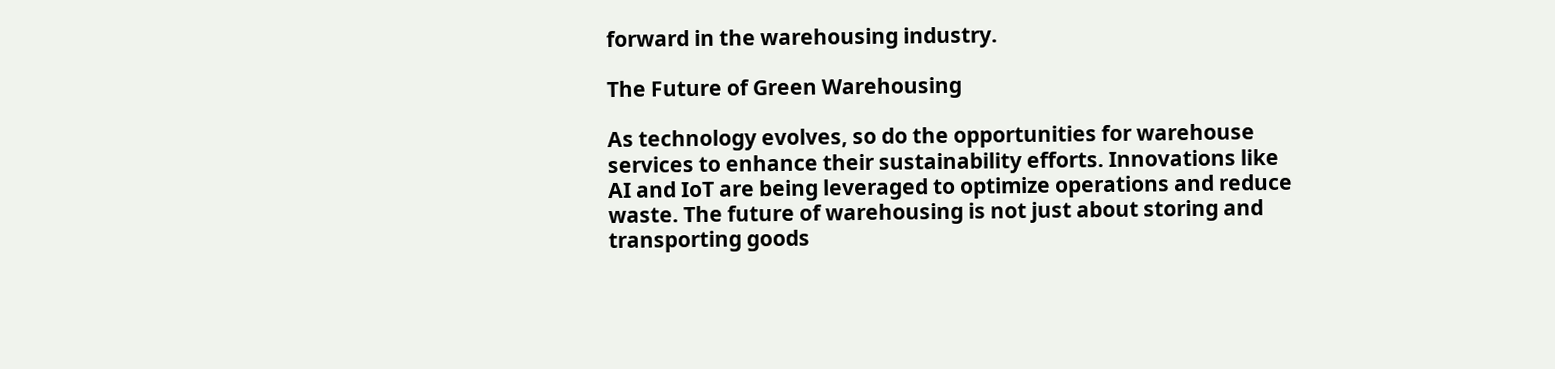forward in the warehousing industry.

The Future of Green Warehousing

As technology evolves, so do the opportunities for warehouse services to enhance their sustainability efforts. Innovations like AI and IoT are being leveraged to optimize operations and reduce waste. The future of warehousing is not just about storing and transporting goods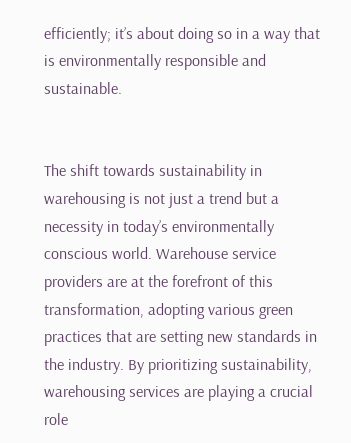efficiently; it’s about doing so in a way that is environmentally responsible and sustainable.


The shift towards sustainability in warehousing is not just a trend but a necessity in today’s environmentally conscious world. Warehouse service providers are at the forefront of this transformation, adopting various green practices that are setting new standards in the industry. By prioritizing sustainability, warehousing services are playing a crucial role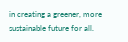in creating a greener, more sustainable future for all.